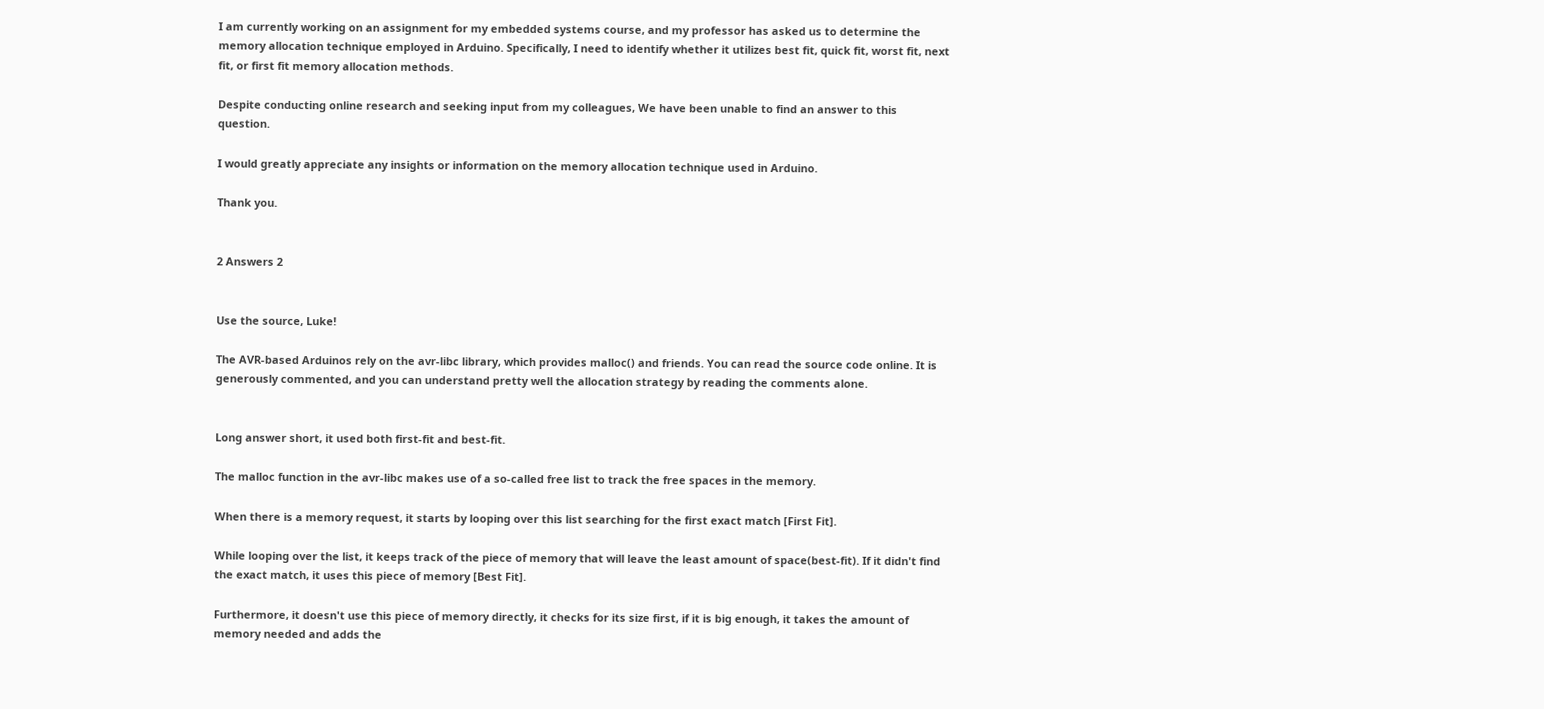I am currently working on an assignment for my embedded systems course, and my professor has asked us to determine the memory allocation technique employed in Arduino. Specifically, I need to identify whether it utilizes best fit, quick fit, worst fit, next fit, or first fit memory allocation methods.

Despite conducting online research and seeking input from my colleagues, We have been unable to find an answer to this question.

I would greatly appreciate any insights or information on the memory allocation technique used in Arduino.

Thank you.


2 Answers 2


Use the source, Luke!

The AVR-based Arduinos rely on the avr-libc library, which provides malloc() and friends. You can read the source code online. It is generously commented, and you can understand pretty well the allocation strategy by reading the comments alone.


Long answer short, it used both first-fit and best-fit.

The malloc function in the avr-libc makes use of a so-called free list to track the free spaces in the memory.

When there is a memory request, it starts by looping over this list searching for the first exact match [First Fit].

While looping over the list, it keeps track of the piece of memory that will leave the least amount of space(best-fit). If it didn't find the exact match, it uses this piece of memory [Best Fit].

Furthermore, it doesn't use this piece of memory directly, it checks for its size first, if it is big enough, it takes the amount of memory needed and adds the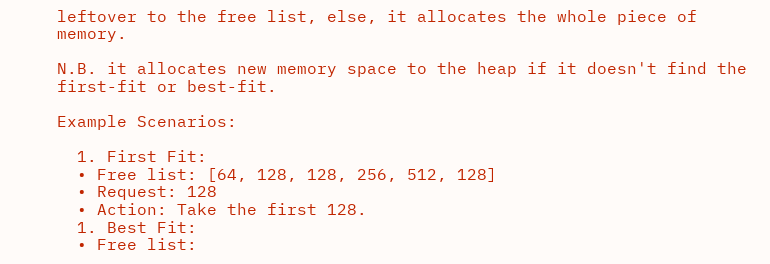leftover to the free list, else, it allocates the whole piece of memory.

N.B. it allocates new memory space to the heap if it doesn't find the first-fit or best-fit.

Example Scenarios:

  1. First Fit:
  • Free list: [64, 128, 128, 256, 512, 128]
  • Request: 128
  • Action: Take the first 128.
  1. Best Fit:
  • Free list: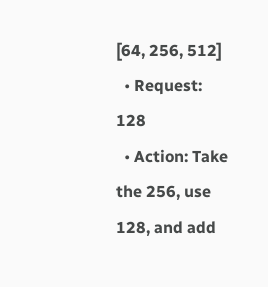[64, 256, 512]
  • Request: 128
  • Action: Take the 256, use 128, and add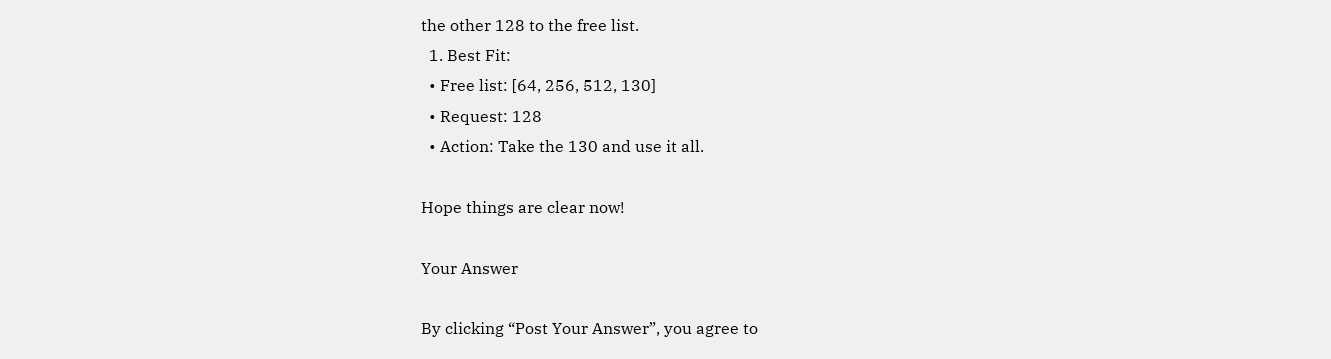the other 128 to the free list.
  1. Best Fit:
  • Free list: [64, 256, 512, 130]
  • Request: 128
  • Action: Take the 130 and use it all.

Hope things are clear now!

Your Answer

By clicking “Post Your Answer”, you agree to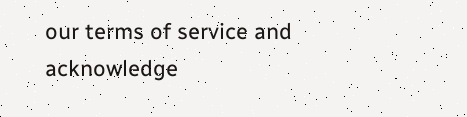our terms of service and acknowledge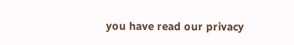you have read our privacy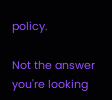policy.

Not the answer you're looking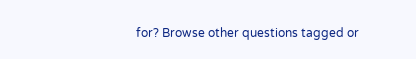for? Browse other questions tagged or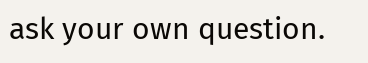ask your own question.